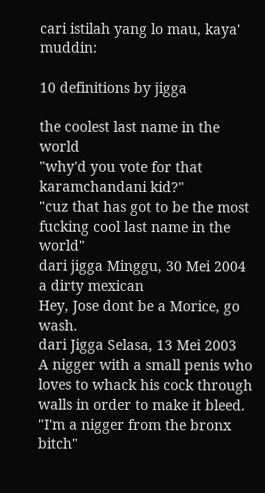cari istilah yang lo mau, kaya' muddin:

10 definitions by jigga

the coolest last name in the world
"why'd you vote for that karamchandani kid?"
"cuz that has got to be the most fucking cool last name in the world"
dari jigga Minggu, 30 Mei 2004
a dirty mexican
Hey, Jose dont be a Morice, go wash.
dari Jigga Selasa, 13 Mei 2003
A nigger with a small penis who loves to whack his cock through walls in order to make it bleed.
"I'm a nigger from the bronx bitch"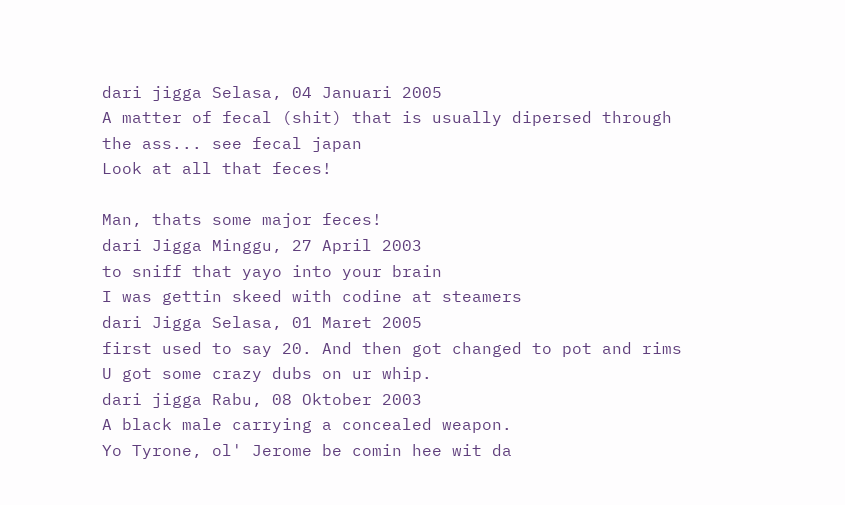dari jigga Selasa, 04 Januari 2005
A matter of fecal (shit) that is usually dipersed through the ass... see fecal japan
Look at all that feces!

Man, thats some major feces!
dari Jigga Minggu, 27 April 2003
to sniff that yayo into your brain
I was gettin skeed with codine at steamers
dari Jigga Selasa, 01 Maret 2005
first used to say 20. And then got changed to pot and rims
U got some crazy dubs on ur whip.
dari jigga Rabu, 08 Oktober 2003
A black male carrying a concealed weapon.
Yo Tyrone, ol' Jerome be comin hee wit da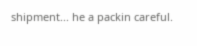shipment... he a packin careful.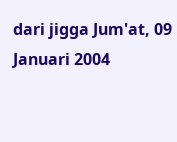dari jigga Jum'at, 09 Januari 2004